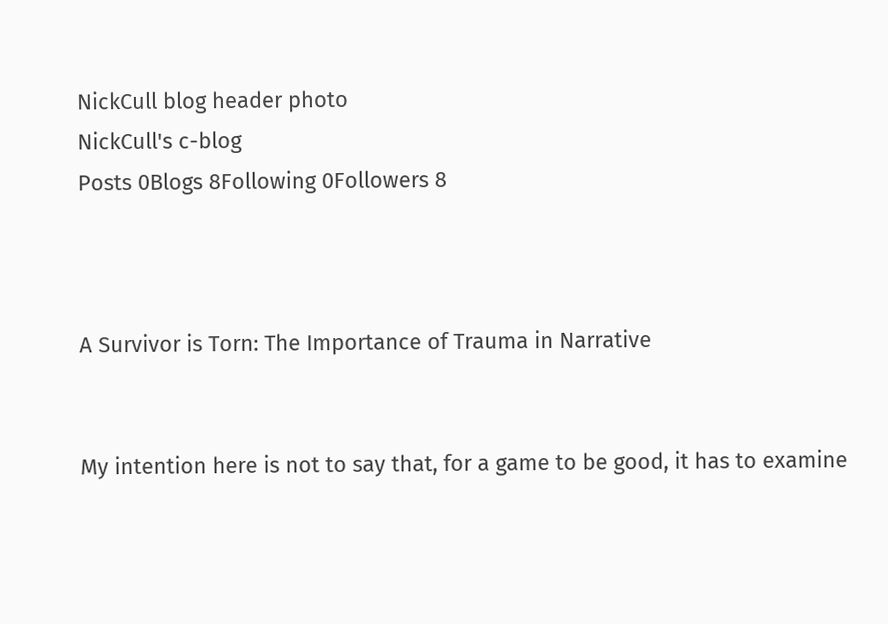NickCull blog header photo
NickCull's c-blog
Posts 0Blogs 8Following 0Followers 8



A Survivor is Torn: The Importance of Trauma in Narrative


My intention here is not to say that, for a game to be good, it has to examine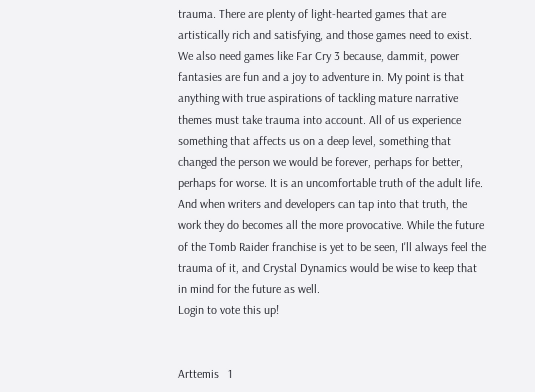trauma. There are plenty of light-hearted games that are artistically rich and satisfying, and those games need to exist. We also need games like Far Cry 3 because, dammit, power fantasies are fun and a joy to adventure in. My point is that anything with true aspirations of tackling mature narrative themes must take trauma into account. All of us experience something that affects us on a deep level, something that changed the person we would be forever, perhaps for better, perhaps for worse. It is an uncomfortable truth of the adult life. And when writers and developers can tap into that truth, the work they do becomes all the more provocative. While the future of the Tomb Raider franchise is yet to be seen, I'll always feel the trauma of it, and Crystal Dynamics would be wise to keep that in mind for the future as well.
Login to vote this up!


Arttemis   1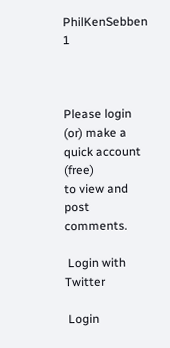PhilKenSebben   1



Please login (or) make a quick account (free)
to view and post comments.

 Login with Twitter

 Login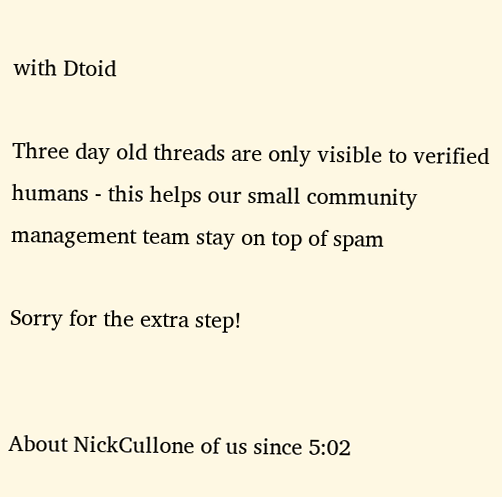with Dtoid

Three day old threads are only visible to verified humans - this helps our small community management team stay on top of spam

Sorry for the extra step!


About NickCullone of us since 5:02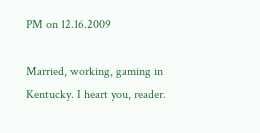PM on 12.16.2009

Married, working, gaming in Kentucky. I heart you, reader.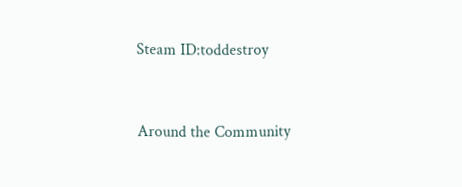Steam ID:toddestroy


Around the Community